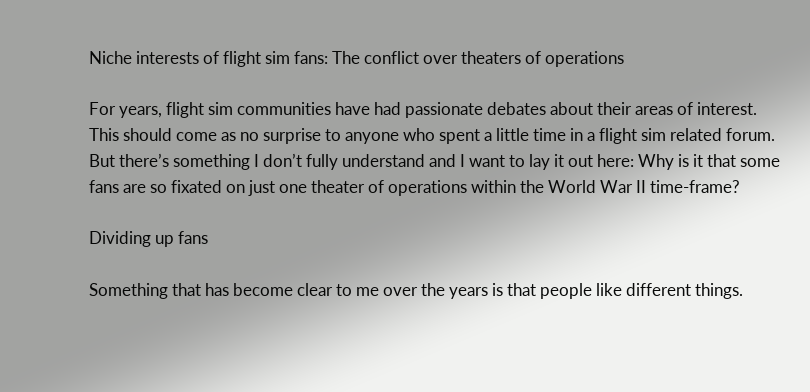Niche interests of flight sim fans: The conflict over theaters of operations

For years, flight sim communities have had passionate debates about their areas of interest. This should come as no surprise to anyone who spent a little time in a flight sim related forum. But there’s something I don’t fully understand and I want to lay it out here: Why is it that some fans are so fixated on just one theater of operations within the World War II time-frame?

Dividing up fans

Something that has become clear to me over the years is that people like different things.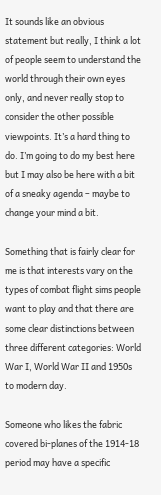It sounds like an obvious statement but really, I think a lot of people seem to understand the world through their own eyes only, and never really stop to consider the other possible viewpoints. It’s a hard thing to do. I’m going to do my best here but I may also be here with a bit of a sneaky agenda – maybe to change your mind a bit.

Something that is fairly clear for me is that interests vary on the types of combat flight sims people want to play and that there are some clear distinctions between three different categories: World War I, World War II and 1950s to modern day.

Someone who likes the fabric covered bi-planes of the 1914-18 period may have a specific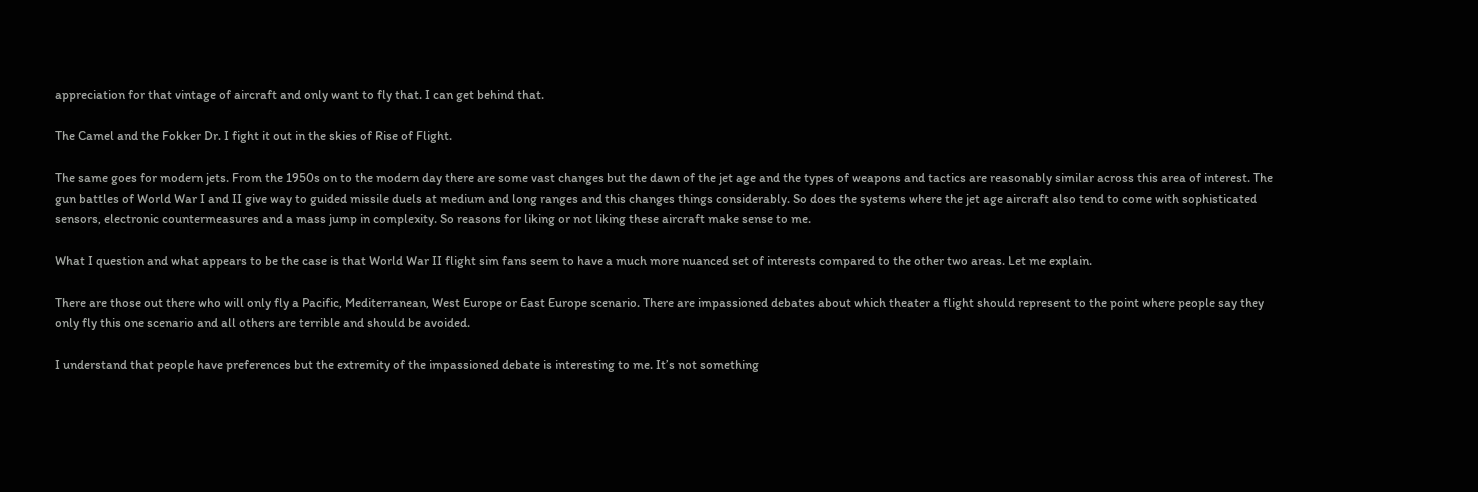appreciation for that vintage of aircraft and only want to fly that. I can get behind that.

The Camel and the Fokker Dr. I fight it out in the skies of Rise of Flight.

The same goes for modern jets. From the 1950s on to the modern day there are some vast changes but the dawn of the jet age and the types of weapons and tactics are reasonably similar across this area of interest. The gun battles of World War I and II give way to guided missile duels at medium and long ranges and this changes things considerably. So does the systems where the jet age aircraft also tend to come with sophisticated sensors, electronic countermeasures and a mass jump in complexity. So reasons for liking or not liking these aircraft make sense to me.

What I question and what appears to be the case is that World War II flight sim fans seem to have a much more nuanced set of interests compared to the other two areas. Let me explain.

There are those out there who will only fly a Pacific, Mediterranean, West Europe or East Europe scenario. There are impassioned debates about which theater a flight should represent to the point where people say they only fly this one scenario and all others are terrible and should be avoided.

I understand that people have preferences but the extremity of the impassioned debate is interesting to me. It’s not something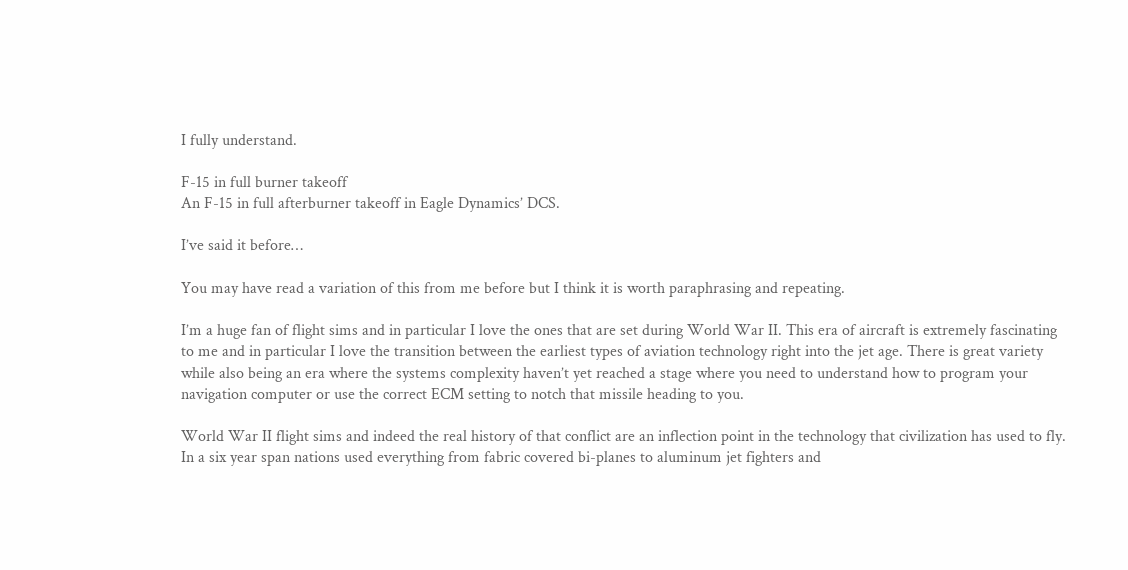I fully understand.

F-15 in full burner takeoff
An F-15 in full afterburner takeoff in Eagle Dynamics’ DCS.

I’ve said it before…

You may have read a variation of this from me before but I think it is worth paraphrasing and repeating.

I’m a huge fan of flight sims and in particular I love the ones that are set during World War II. This era of aircraft is extremely fascinating to me and in particular I love the transition between the earliest types of aviation technology right into the jet age. There is great variety while also being an era where the systems complexity haven’t yet reached a stage where you need to understand how to program your navigation computer or use the correct ECM setting to notch that missile heading to you.

World War II flight sims and indeed the real history of that conflict are an inflection point in the technology that civilization has used to fly. In a six year span nations used everything from fabric covered bi-planes to aluminum jet fighters and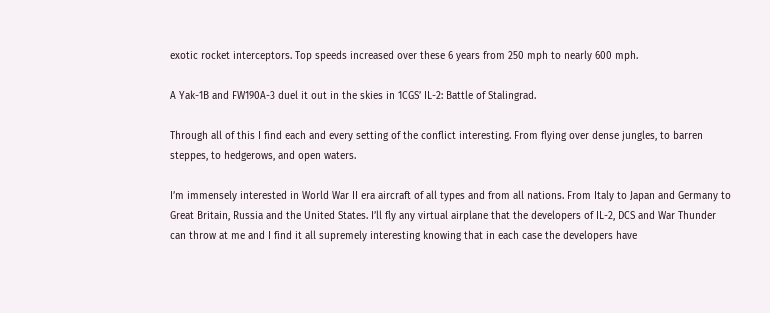exotic rocket interceptors. Top speeds increased over these 6 years from 250 mph to nearly 600 mph.

A Yak-1B and FW190A-3 duel it out in the skies in 1CGS’ IL-2: Battle of Stalingrad.

Through all of this I find each and every setting of the conflict interesting. From flying over dense jungles, to barren steppes, to hedgerows, and open waters.

I’m immensely interested in World War II era aircraft of all types and from all nations. From Italy to Japan and Germany to Great Britain, Russia and the United States. I’ll fly any virtual airplane that the developers of IL-2, DCS and War Thunder can throw at me and I find it all supremely interesting knowing that in each case the developers have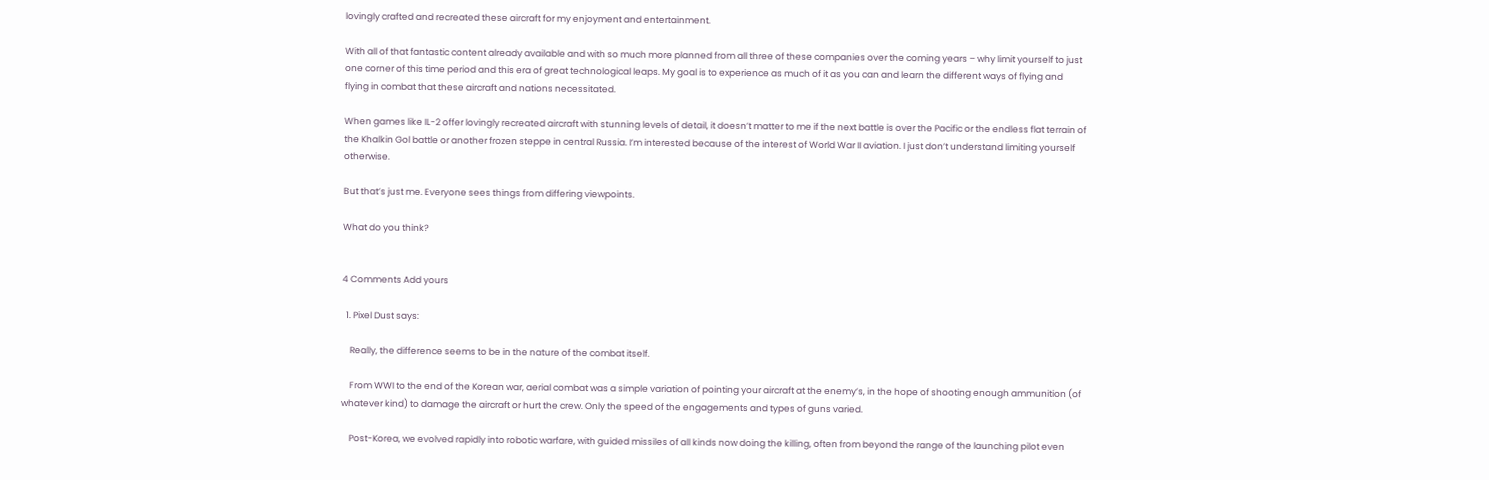lovingly crafted and recreated these aircraft for my enjoyment and entertainment.

With all of that fantastic content already available and with so much more planned from all three of these companies over the coming years – why limit yourself to just one corner of this time period and this era of great technological leaps. My goal is to experience as much of it as you can and learn the different ways of flying and flying in combat that these aircraft and nations necessitated.

When games like IL-2 offer lovingly recreated aircraft with stunning levels of detail, it doesn’t matter to me if the next battle is over the Pacific or the endless flat terrain of the Khalkin Gol battle or another frozen steppe in central Russia. I’m interested because of the interest of World War II aviation. I just don’t understand limiting yourself otherwise.

But that’s just me. Everyone sees things from differing viewpoints.

What do you think?


4 Comments Add yours

  1. Pixel Dust says:

    Really, the difference seems to be in the nature of the combat itself.

    From WWI to the end of the Korean war, aerial combat was a simple variation of pointing your aircraft at the enemy’s, in the hope of shooting enough ammunition (of whatever kind) to damage the aircraft or hurt the crew. Only the speed of the engagements and types of guns varied.

    Post-Korea, we evolved rapidly into robotic warfare, with guided missiles of all kinds now doing the killing, often from beyond the range of the launching pilot even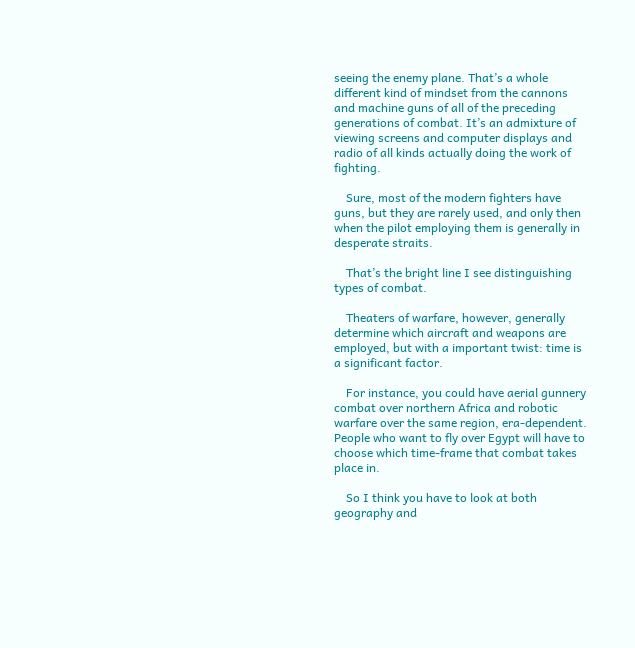seeing the enemy plane. That’s a whole different kind of mindset from the cannons and machine guns of all of the preceding generations of combat. It’s an admixture of viewing screens and computer displays and radio of all kinds actually doing the work of fighting.

    Sure, most of the modern fighters have guns, but they are rarely used, and only then when the pilot employing them is generally in desperate straits.

    That’s the bright line I see distinguishing types of combat.

    Theaters of warfare, however, generally determine which aircraft and weapons are employed, but with a important twist: time is a significant factor.

    For instance, you could have aerial gunnery combat over northern Africa and robotic warfare over the same region, era-dependent. People who want to fly over Egypt will have to choose which time-frame that combat takes place in.

    So I think you have to look at both geography and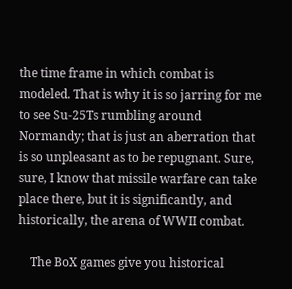the time frame in which combat is modeled. That is why it is so jarring for me to see Su-25Ts rumbling around Normandy; that is just an aberration that is so unpleasant as to be repugnant. Sure, sure, I know that missile warfare can take place there, but it is significantly, and historically, the arena of WWII combat.

    The BoX games give you historical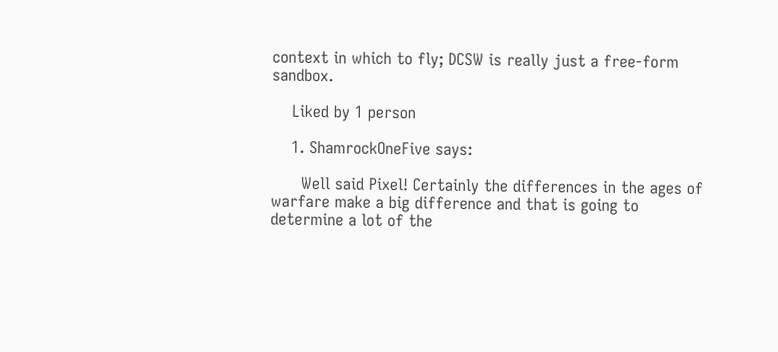context in which to fly; DCSW is really just a free-form sandbox.

    Liked by 1 person

    1. ShamrockOneFive says:

      Well said Pixel! Certainly the differences in the ages of warfare make a big difference and that is going to determine a lot of the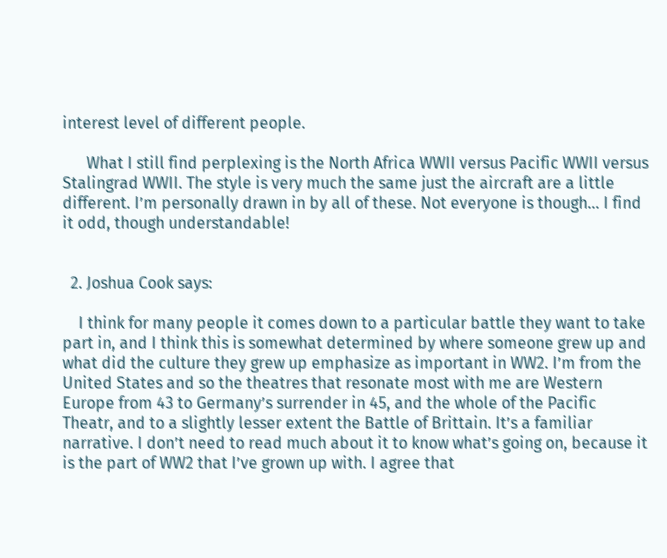interest level of different people.

      What I still find perplexing is the North Africa WWII versus Pacific WWII versus Stalingrad WWII. The style is very much the same just the aircraft are a little different. I’m personally drawn in by all of these. Not everyone is though… I find it odd, though understandable!


  2. Joshua Cook says:

    I think for many people it comes down to a particular battle they want to take part in, and I think this is somewhat determined by where someone grew up and what did the culture they grew up emphasize as important in WW2. I’m from the United States and so the theatres that resonate most with me are Western Europe from 43 to Germany’s surrender in 45, and the whole of the Pacific Theatr, and to a slightly lesser extent the Battle of Brittain. It’s a familiar narrative. I don’t need to read much about it to know what’s going on, because it is the part of WW2 that I’ve grown up with. I agree that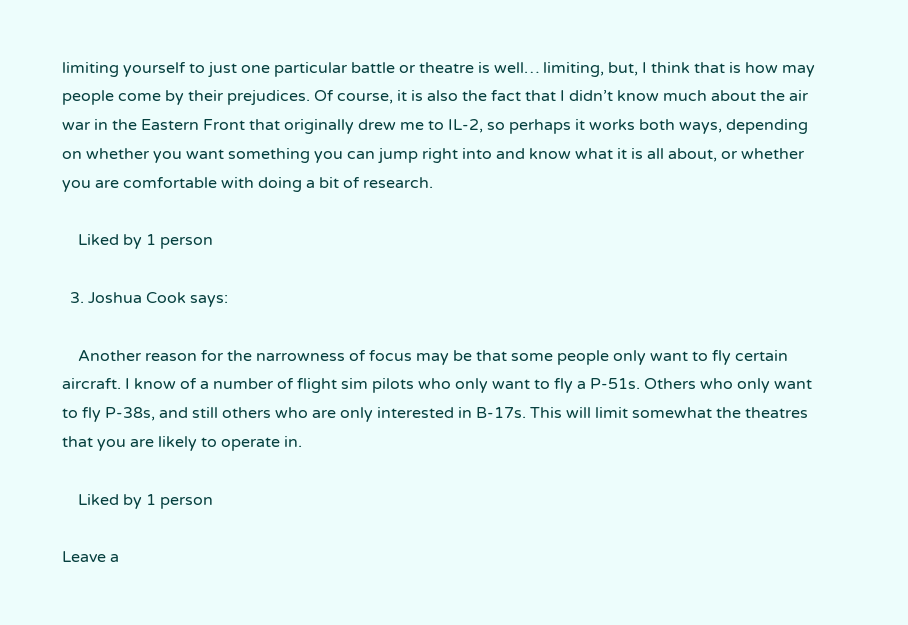limiting yourself to just one particular battle or theatre is well… limiting, but, I think that is how may people come by their prejudices. Of course, it is also the fact that I didn’t know much about the air war in the Eastern Front that originally drew me to IL-2, so perhaps it works both ways, depending on whether you want something you can jump right into and know what it is all about, or whether you are comfortable with doing a bit of research.

    Liked by 1 person

  3. Joshua Cook says:

    Another reason for the narrowness of focus may be that some people only want to fly certain aircraft. I know of a number of flight sim pilots who only want to fly a P-51s. Others who only want to fly P-38s, and still others who are only interested in B-17s. This will limit somewhat the theatres that you are likely to operate in.

    Liked by 1 person

Leave a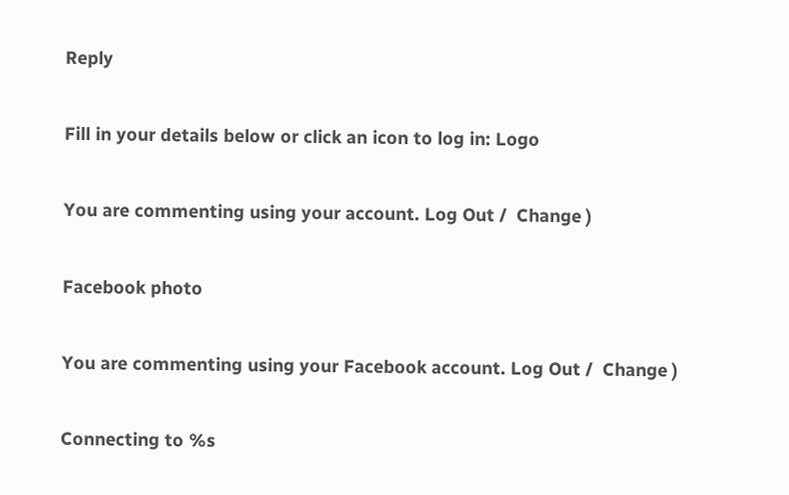Reply

Fill in your details below or click an icon to log in: Logo

You are commenting using your account. Log Out /  Change )

Facebook photo

You are commenting using your Facebook account. Log Out /  Change )

Connecting to %s